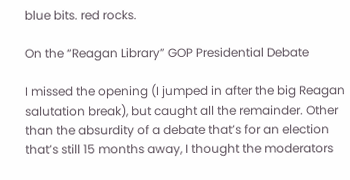blue bits. red rocks.

On the “Reagan Library” GOP Presidential Debate

I missed the opening (I jumped in after the big Reagan salutation break), but caught all the remainder. Other than the absurdity of a debate that’s for an election that’s still 15 months away, I thought the moderators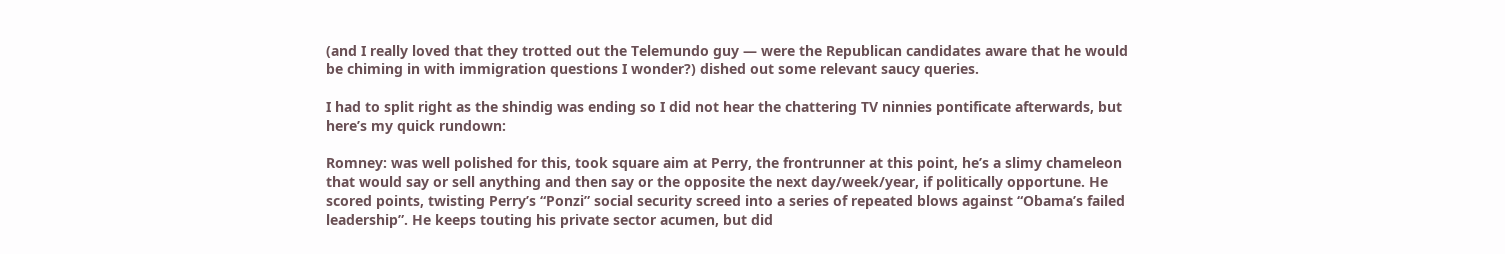(and I really loved that they trotted out the Telemundo guy — were the Republican candidates aware that he would be chiming in with immigration questions I wonder?) dished out some relevant saucy queries.

I had to split right as the shindig was ending so I did not hear the chattering TV ninnies pontificate afterwards, but here’s my quick rundown:

Romney: was well polished for this, took square aim at Perry, the frontrunner at this point, he’s a slimy chameleon that would say or sell anything and then say or the opposite the next day/week/year, if politically opportune. He scored points, twisting Perry’s “Ponzi” social security screed into a series of repeated blows against “Obama’s failed leadership”. He keeps touting his private sector acumen, but did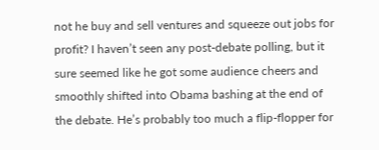not he buy and sell ventures and squeeze out jobs for profit? I haven’t seen any post-debate polling, but it sure seemed like he got some audience cheers and smoothly shifted into Obama bashing at the end of the debate. He’s probably too much a flip-flopper for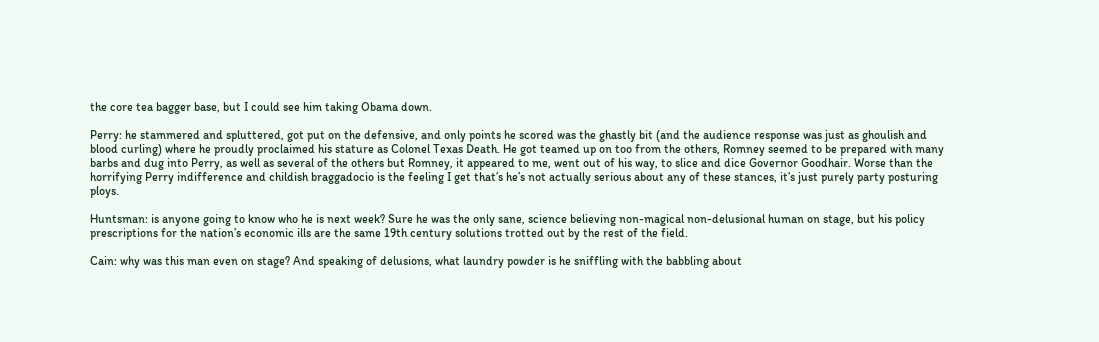the core tea bagger base, but I could see him taking Obama down.

Perry: he stammered and spluttered, got put on the defensive, and only points he scored was the ghastly bit (and the audience response was just as ghoulish and blood curling) where he proudly proclaimed his stature as Colonel Texas Death. He got teamed up on too from the others, Romney seemed to be prepared with many barbs and dug into Perry, as well as several of the others but Romney, it appeared to me, went out of his way, to slice and dice Governor Goodhair. Worse than the horrifying Perry indifference and childish braggadocio is the feeling I get that’s he’s not actually serious about any of these stances, it’s just purely party posturing ploys.

Huntsman: is anyone going to know who he is next week? Sure he was the only sane, science believing non-magical non-delusional human on stage, but his policy prescriptions for the nation’s economic ills are the same 19th century solutions trotted out by the rest of the field.

Cain: why was this man even on stage? And speaking of delusions, what laundry powder is he sniffling with the babbling about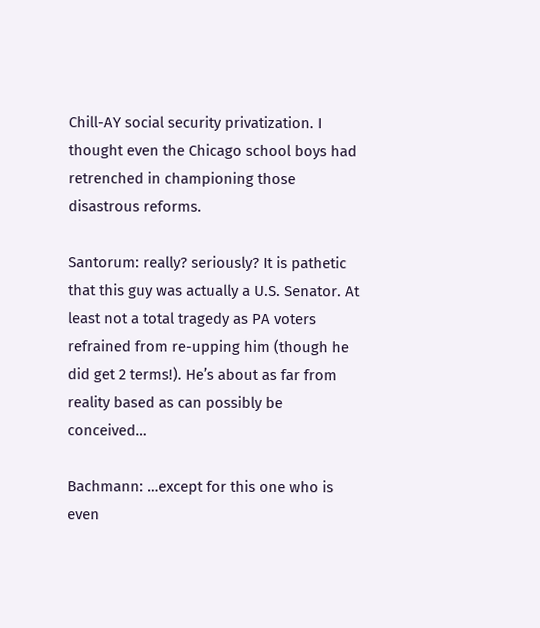Chill-AY social security privatization. I thought even the Chicago school boys had retrenched in championing those disastrous reforms.

Santorum: really? seriously? It is pathetic that this guy was actually a U.S. Senator. At least not a total tragedy as PA voters refrained from re-upping him (though he did get 2 terms!). He’s about as far from reality based as can possibly be conceived…

Bachmann: …except for this one who is even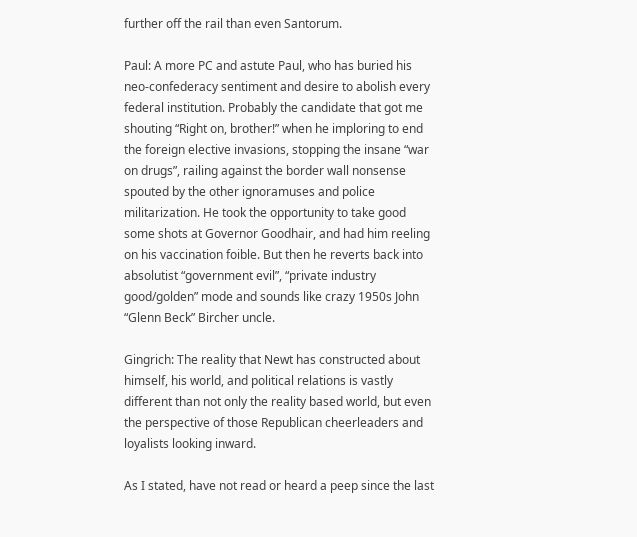further off the rail than even Santorum.

Paul: A more PC and astute Paul, who has buried his neo-confederacy sentiment and desire to abolish every federal institution. Probably the candidate that got me shouting “Right on, brother!” when he imploring to end the foreign elective invasions, stopping the insane “war on drugs”, railing against the border wall nonsense spouted by the other ignoramuses and police militarization. He took the opportunity to take good some shots at Governor Goodhair, and had him reeling on his vaccination foible. But then he reverts back into absolutist “government evil”, “private industry good/golden” mode and sounds like crazy 1950s John “Glenn Beck” Bircher uncle.

Gingrich: The reality that Newt has constructed about himself, his world, and political relations is vastly different than not only the reality based world, but even the perspective of those Republican cheerleaders and loyalists looking inward.

As I stated, have not read or heard a peep since the last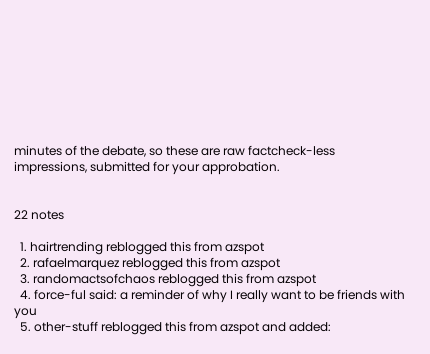minutes of the debate, so these are raw factcheck-less impressions, submitted for your approbation.


22 notes

  1. hairtrending reblogged this from azspot
  2. rafaelmarquez reblogged this from azspot
  3. randomactsofchaos reblogged this from azspot
  4. force-ful said: a reminder of why I really want to be friends with you
  5. other-stuff reblogged this from azspot and added: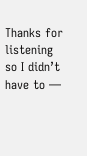Thanks for listening so I didn’t have to —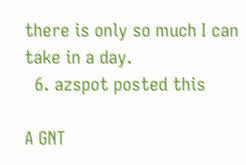there is only so much I can take in a day.
  6. azspot posted this

A GNT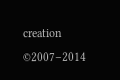creation ©2007–2014